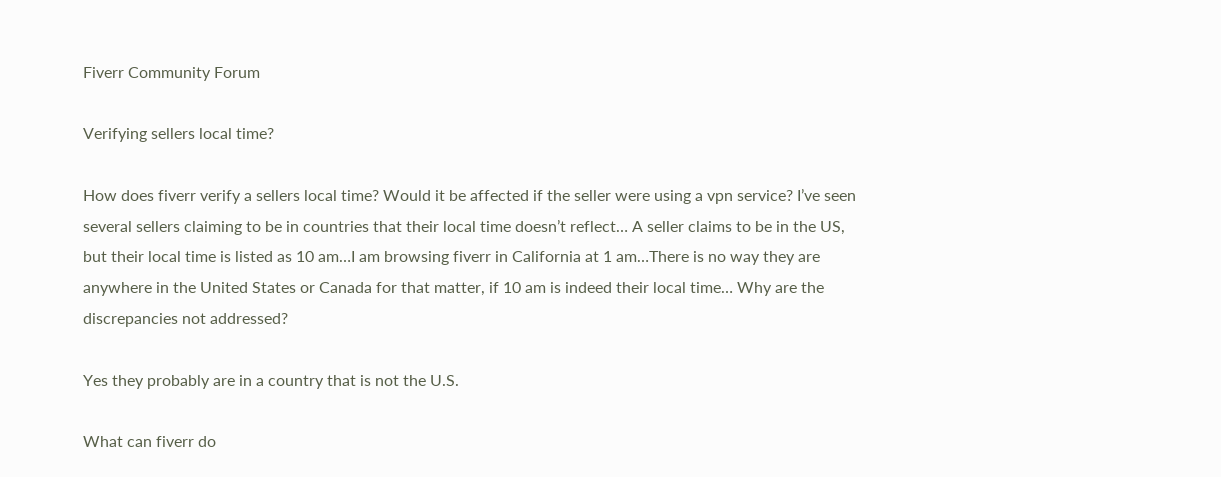Fiverr Community Forum

Verifying sellers local time?

How does fiverr verify a sellers local time? Would it be affected if the seller were using a vpn service? I’ve seen several sellers claiming to be in countries that their local time doesn’t reflect… A seller claims to be in the US, but their local time is listed as 10 am…I am browsing fiverr in California at 1 am…There is no way they are anywhere in the United States or Canada for that matter, if 10 am is indeed their local time… Why are the discrepancies not addressed?

Yes they probably are in a country that is not the U.S.

What can fiverr do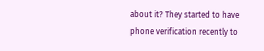about it? They started to have phone verification recently to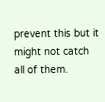prevent this but it might not catch all of them.